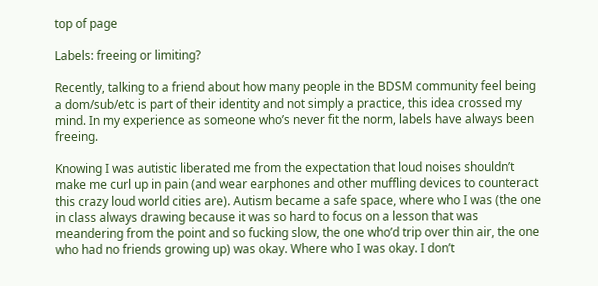top of page

Labels: freeing or limiting?

Recently, talking to a friend about how many people in the BDSM community feel being a dom/sub/etc is part of their identity and not simply a practice, this idea crossed my mind. In my experience as someone who’s never fit the norm, labels have always been freeing.

Knowing I was autistic liberated me from the expectation that loud noises shouldn’t make me curl up in pain (and wear earphones and other muffling devices to counteract this crazy loud world cities are). Autism became a safe space, where who I was (the one in class always drawing because it was so hard to focus on a lesson that was meandering from the point and so fucking slow, the one who’d trip over thin air, the one who had no friends growing up) was okay. Where who I was okay. I don’t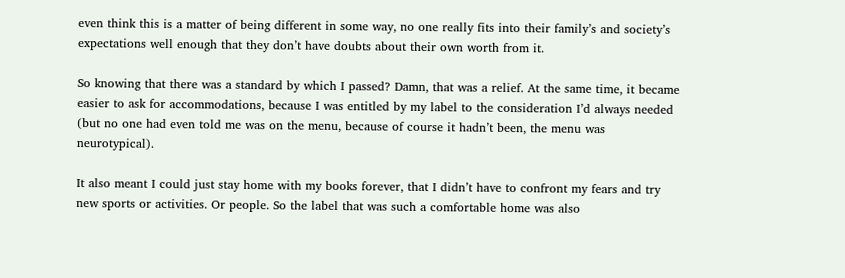even think this is a matter of being different in some way, no one really fits into their family’s and society’s expectations well enough that they don’t have doubts about their own worth from it.

So knowing that there was a standard by which I passed? Damn, that was a relief. At the same time, it became easier to ask for accommodations, because I was entitled by my label to the consideration I’d always needed (but no one had even told me was on the menu, because of course it hadn’t been, the menu was neurotypical).

It also meant I could just stay home with my books forever, that I didn’t have to confront my fears and try new sports or activities. Or people. So the label that was such a comfortable home was also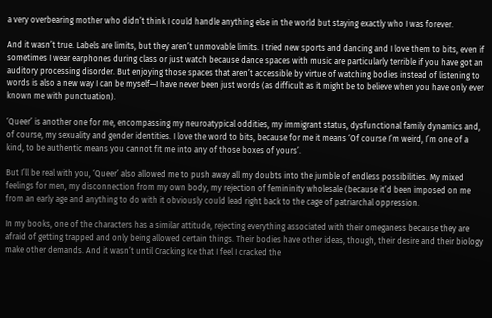a very overbearing mother who didn’t think I could handle anything else in the world but staying exactly who I was forever.

And it wasn’t true. Labels are limits, but they aren’t unmovable limits. I tried new sports and dancing and I love them to bits, even if sometimes I wear earphones during class or just watch because dance spaces with music are particularly terrible if you have got an auditory processing disorder. But enjoying those spaces that aren’t accessible by virtue of watching bodies instead of listening to words is also a new way I can be myself—I have never been just words (as difficult as it might be to believe when you have only ever known me with punctuation).

‘Queer’ is another one for me, encompassing my neuroatypical oddities, my immigrant status, dysfunctional family dynamics and, of course, my sexuality and gender identities. I love the word to bits, because for me it means ‘Of course I’m weird, I’m one of a kind, to be authentic means you cannot fit me into any of those boxes of yours’.

But I’ll be real with you, ‘Queer’ also allowed me to push away all my doubts into the jumble of endless possibilities. My mixed feelings for men, my disconnection from my own body, my rejection of femininity wholesale (because it’d been imposed on me from an early age and anything to do with it obviously could lead right back to the cage of patriarchal oppression.

In my books, one of the characters has a similar attitude, rejecting everything associated with their omeganess because they are afraid of getting trapped and only being allowed certain things. Their bodies have other ideas, though, their desire and their biology make other demands. And it wasn’t until Cracking Ice that I feel I cracked the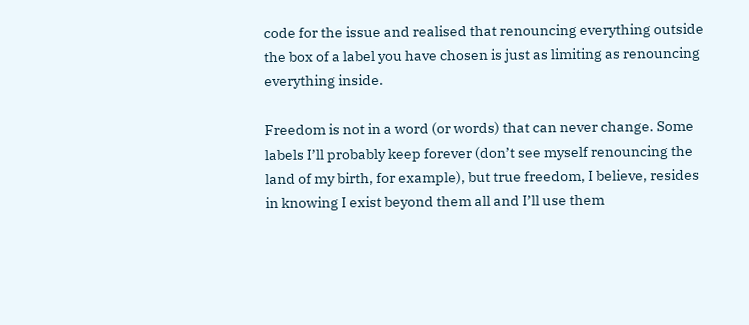code for the issue and realised that renouncing everything outside the box of a label you have chosen is just as limiting as renouncing everything inside.

Freedom is not in a word (or words) that can never change. Some labels I’ll probably keep forever (don’t see myself renouncing the land of my birth, for example), but true freedom, I believe, resides in knowing I exist beyond them all and I’ll use them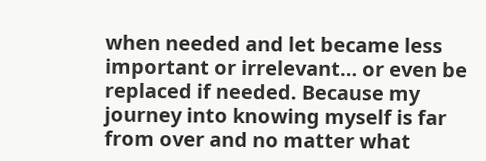when needed and let became less important or irrelevant… or even be replaced if needed. Because my journey into knowing myself is far from over and no matter what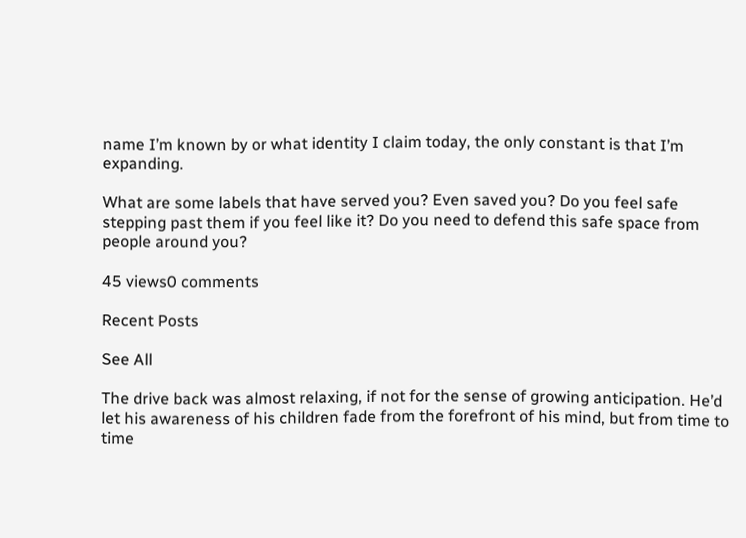name I’m known by or what identity I claim today, the only constant is that I’m expanding.

What are some labels that have served you? Even saved you? Do you feel safe stepping past them if you feel like it? Do you need to defend this safe space from people around you?

45 views0 comments

Recent Posts

See All

The drive back was almost relaxing, if not for the sense of growing anticipation. He’d let his awareness of his children fade from the forefront of his mind, but from time to time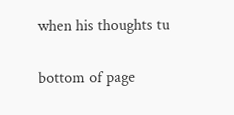when his thoughts tu

bottom of page